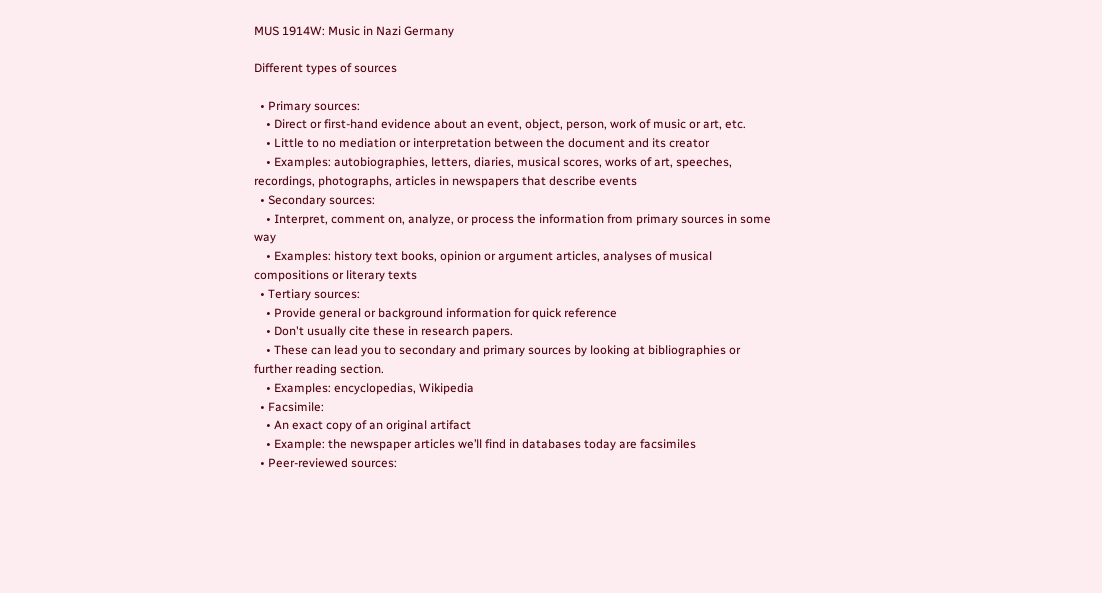MUS 1914W: Music in Nazi Germany

Different types of sources

  • Primary sources:
    • Direct or first-hand evidence about an event, object, person, work of music or art, etc.
    • Little to no mediation or interpretation between the document and its creator
    • Examples: autobiographies, letters, diaries, musical scores, works of art, speeches, recordings, photographs, articles in newspapers that describe events
  • Secondary sources:
    • Interpret, comment on, analyze, or process the information from primary sources in some way
    • Examples: history text books, opinion or argument articles, analyses of musical compositions or literary texts
  • Tertiary sources:
    • Provide general or background information for quick reference
    • Don't usually cite these in research papers.
    • These can lead you to secondary and primary sources by looking at bibliographies or further reading section.
    • Examples: encyclopedias, Wikipedia
  • Facsimile:
    • An exact copy of an original artifact
    • Example: the newspaper articles we’ll find in databases today are facsimiles
  • Peer-reviewed sources: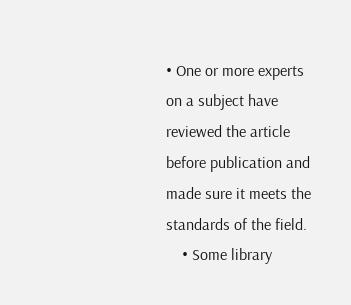• One or more experts on a subject have reviewed the article before publication and made sure it meets the standards of the field.
    • Some library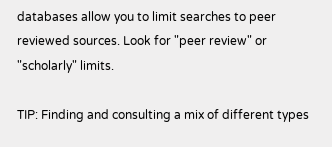databases allow you to limit searches to peer reviewed sources. Look for "peer review" or "scholarly" limits.

TIP: Finding and consulting a mix of different types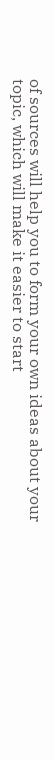of sources will help you to form your own ideas about your topic, which will make it easier to start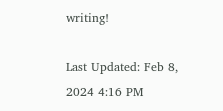writing!

Last Updated: Feb 8, 2024 4:16 PM